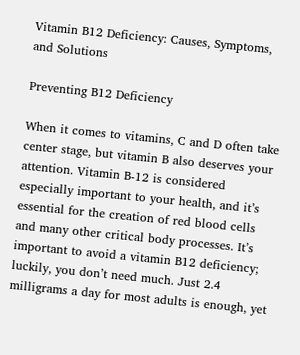Vitamin B12 Deficiency: Causes, Symptoms, and Solutions

Preventing B12 Deficiency

When it comes to vitamins, C and D often take center stage, but vitamin B also deserves your attention. Vitamin B-12 is considered especially important to your health, and it’s essential for the creation of red blood cells and many other critical body processes. It’s important to avoid a vitamin B12 deficiency; luckily, you don’t need much. Just 2.4 milligrams a day for most adults is enough, yet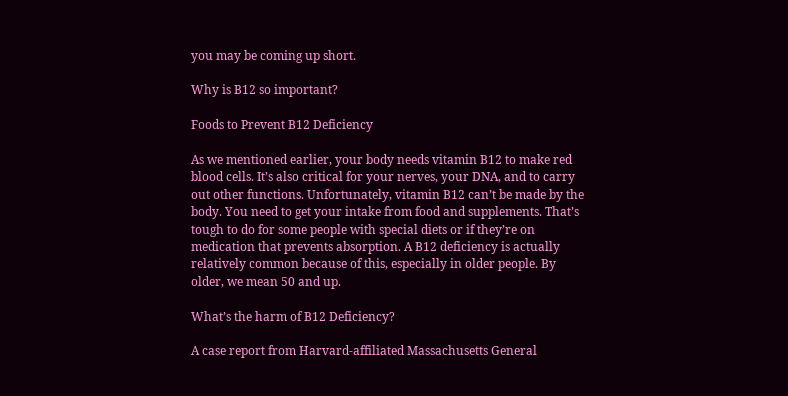you may be coming up short.

Why is B12 so important?

Foods to Prevent B12 Deficiency

As we mentioned earlier, your body needs vitamin B12 to make red blood cells. It’s also critical for your nerves, your DNA, and to carry out other functions. Unfortunately, vitamin B12 can’t be made by the body. You need to get your intake from food and supplements. That’s tough to do for some people with special diets or if they’re on medication that prevents absorption. A B12 deficiency is actually relatively common because of this, especially in older people. By older, we mean 50 and up.

What’s the harm of B12 Deficiency?

A case report from Harvard-affiliated Massachusetts General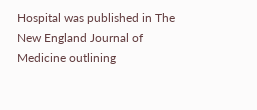Hospital was published in The New England Journal of Medicine outlining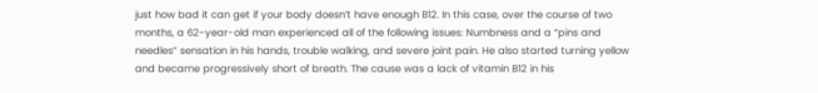just how bad it can get if your body doesn’t have enough B12. In this case, over the course of two months, a 62-year-old man experienced all of the following issues: Numbness and a “pins and needles” sensation in his hands, trouble walking, and severe joint pain. He also started turning yellow and became progressively short of breath. The cause was a lack of vitamin B12 in his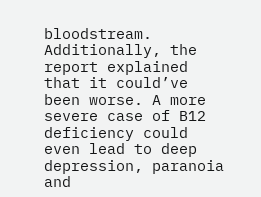bloodstream. Additionally, the report explained that it could’ve been worse. A more severe case of B12 deficiency could even lead to deep depression, paranoia and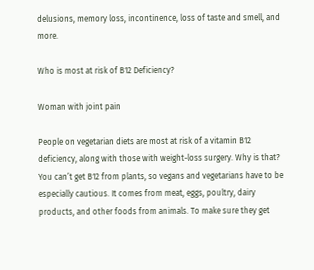delusions, memory loss, incontinence, loss of taste and smell, and more.

Who is most at risk of B12 Deficiency?

Woman with joint pain

People on vegetarian diets are most at risk of a vitamin B12 deficiency, along with those with weight-loss surgery. Why is that? You can’t get B12 from plants, so vegans and vegetarians have to be especially cautious. It comes from meat, eggs, poultry, dairy products, and other foods from animals. To make sure they get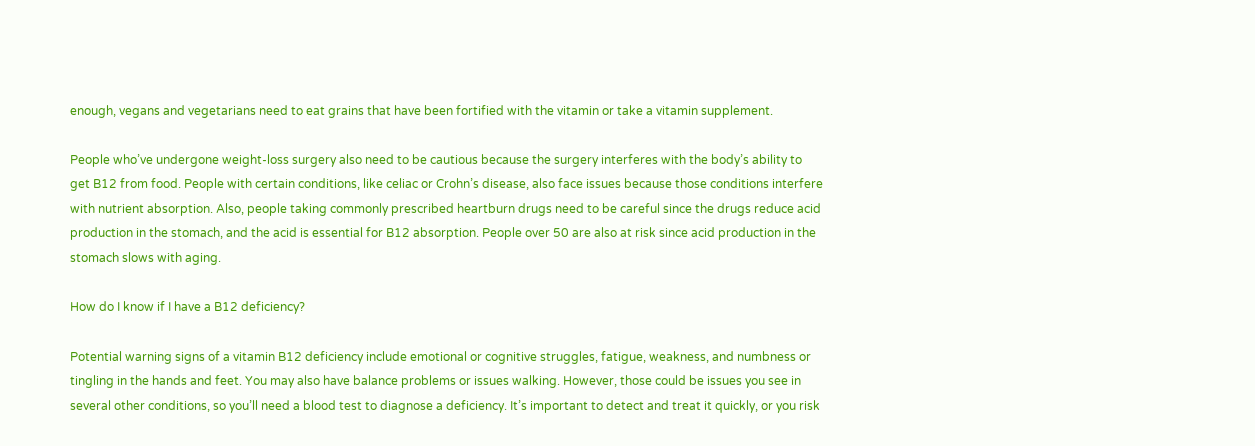enough, vegans and vegetarians need to eat grains that have been fortified with the vitamin or take a vitamin supplement.

People who’ve undergone weight-loss surgery also need to be cautious because the surgery interferes with the body’s ability to get B12 from food. People with certain conditions, like celiac or Crohn’s disease, also face issues because those conditions interfere with nutrient absorption. Also, people taking commonly prescribed heartburn drugs need to be careful since the drugs reduce acid production in the stomach, and the acid is essential for B12 absorption. People over 50 are also at risk since acid production in the stomach slows with aging.

How do I know if I have a B12 deficiency?

Potential warning signs of a vitamin B12 deficiency include emotional or cognitive struggles, fatigue, weakness, and numbness or tingling in the hands and feet. You may also have balance problems or issues walking. However, those could be issues you see in several other conditions, so you’ll need a blood test to diagnose a deficiency. It’s important to detect and treat it quickly, or you risk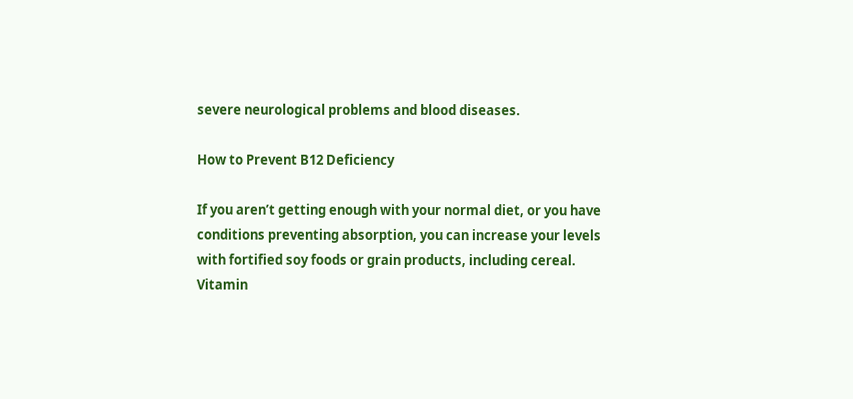severe neurological problems and blood diseases.

How to Prevent B12 Deficiency

If you aren’t getting enough with your normal diet, or you have conditions preventing absorption, you can increase your levels with fortified soy foods or grain products, including cereal. Vitamin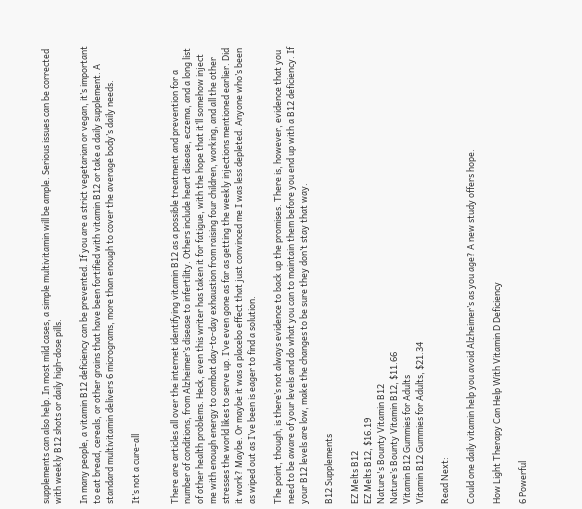supplements can also help. In most mild cases, a simple multivitamin will be ample. Serious issues can be corrected with weekly B12 shots or daily high-dose pills.

In many people, a vitamin B12 deficiency can be prevented. If you are a strict vegetarian or vegan, it’s important to eat bread, cereals, or other grains that have been fortified with vitamin B12 or take a daily supplement. A standard multivitamin delivers 6 micrograms, more than enough to cover the average body’s daily needs.

It’s not a cure-all


There are articles all over the internet identifying vitamin B12 as a possible treatment and prevention for a number of conditions, from Alzheimer’s disease to infertility. Others include heart disease, eczema, and a long list of other health problems. Heck, even this writer has taken it for fatigue, with the hope that it’ll somehow inject me with enough energy to combat day-to-day exhaustion from raising four children, working, and all the other stresses the world likes to serve up. I’ve even gone as far as getting the weekly injections mentioned earlier. Did it work? Maybe. Or maybe it was a placebo effect that just convinced me I was less depleted. Anyone who’s been as wiped out as I’ve been is eager to find a solution.

The point, though, is there’s not always evidence to back up the promises. There is, however, evidence that you need to be aware of your levels and do what you can to maintain them before you end up with a B12 deficiency. If your B12 levels are low, make the changes to be sure they don’t stay that way.

B12 Supplements

EZ Melts B12
EZ Melts B12, $16.19
Nature's Bounty Vitamin B12
Nature’s Bounty Vitamin B12, $11.66
Vitamin B12 Gummies for Adults
Vitamin B12 Gummies for Adults, $21.34

Read Next:

Could one daily vitamin help you avoid Alzheimer’s as you age? A new study offers hope.

How Light Therapy Can Help With Vitamin D Deficiency

6 Powerful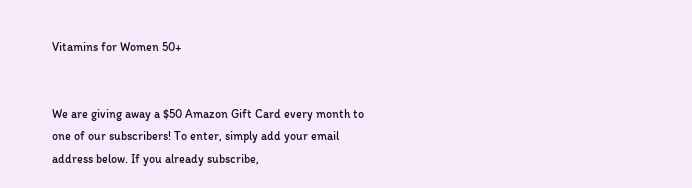Vitamins for Women 50+


We are giving away a $50 Amazon Gift Card every month to one of our subscribers! To enter, simply add your email address below. If you already subscribe,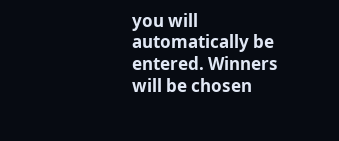you will automatically be entered. Winners will be chosen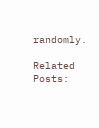randomly.

Related Posts: